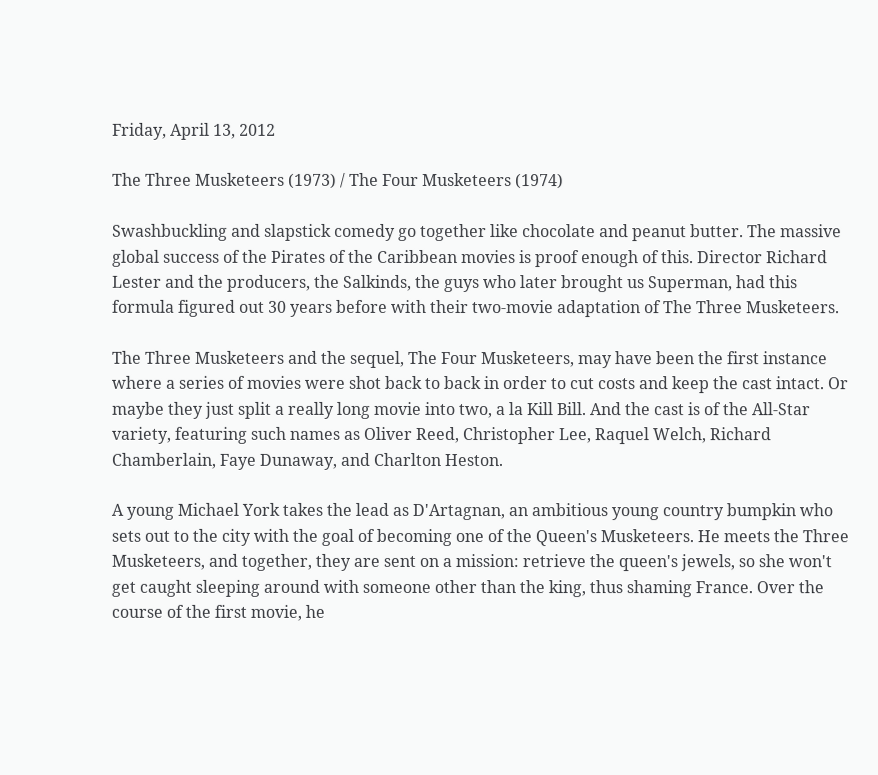Friday, April 13, 2012

The Three Musketeers (1973) / The Four Musketeers (1974)

Swashbuckling and slapstick comedy go together like chocolate and peanut butter. The massive global success of the Pirates of the Caribbean movies is proof enough of this. Director Richard Lester and the producers, the Salkinds, the guys who later brought us Superman, had this formula figured out 30 years before with their two-movie adaptation of The Three Musketeers.

The Three Musketeers and the sequel, The Four Musketeers, may have been the first instance where a series of movies were shot back to back in order to cut costs and keep the cast intact. Or maybe they just split a really long movie into two, a la Kill Bill. And the cast is of the All-Star variety, featuring such names as Oliver Reed, Christopher Lee, Raquel Welch, Richard Chamberlain, Faye Dunaway, and Charlton Heston.

A young Michael York takes the lead as D'Artagnan, an ambitious young country bumpkin who sets out to the city with the goal of becoming one of the Queen's Musketeers. He meets the Three Musketeers, and together, they are sent on a mission: retrieve the queen's jewels, so she won't get caught sleeping around with someone other than the king, thus shaming France. Over the course of the first movie, he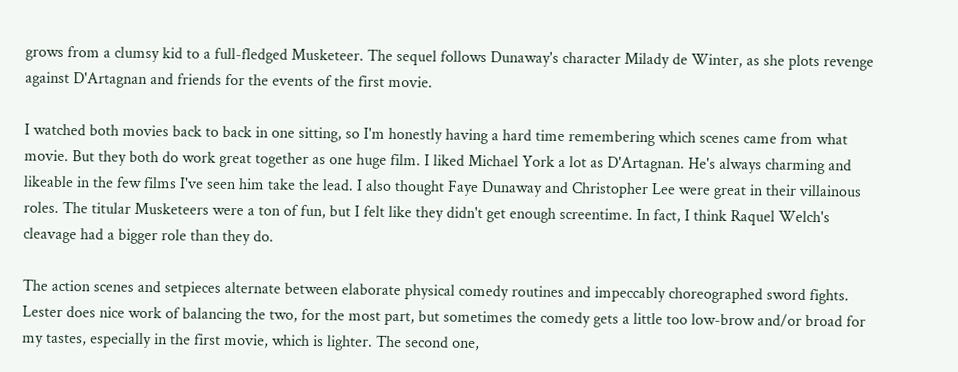grows from a clumsy kid to a full-fledged Musketeer. The sequel follows Dunaway's character Milady de Winter, as she plots revenge against D'Artagnan and friends for the events of the first movie.

I watched both movies back to back in one sitting, so I'm honestly having a hard time remembering which scenes came from what movie. But they both do work great together as one huge film. I liked Michael York a lot as D'Artagnan. He's always charming and likeable in the few films I've seen him take the lead. I also thought Faye Dunaway and Christopher Lee were great in their villainous roles. The titular Musketeers were a ton of fun, but I felt like they didn't get enough screentime. In fact, I think Raquel Welch's cleavage had a bigger role than they do.

The action scenes and setpieces alternate between elaborate physical comedy routines and impeccably choreographed sword fights. Lester does nice work of balancing the two, for the most part, but sometimes the comedy gets a little too low-brow and/or broad for my tastes, especially in the first movie, which is lighter. The second one,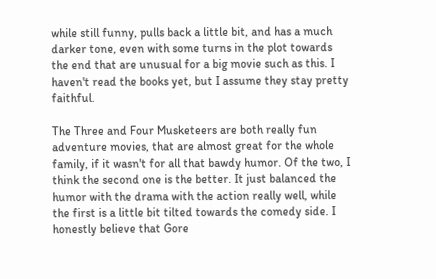while still funny, pulls back a little bit, and has a much darker tone, even with some turns in the plot towards the end that are unusual for a big movie such as this. I haven't read the books yet, but I assume they stay pretty faithful.

The Three and Four Musketeers are both really fun adventure movies, that are almost great for the whole family, if it wasn't for all that bawdy humor. Of the two, I think the second one is the better. It just balanced the humor with the drama with the action really well, while the first is a little bit tilted towards the comedy side. I honestly believe that Gore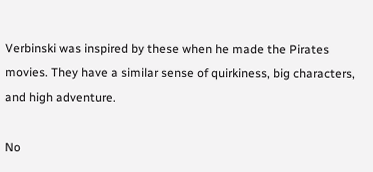Verbinski was inspired by these when he made the Pirates movies. They have a similar sense of quirkiness, big characters, and high adventure.

No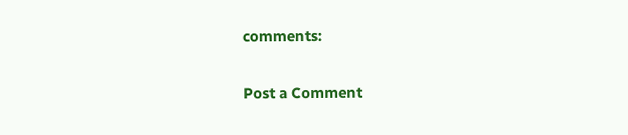comments:

Post a Comment